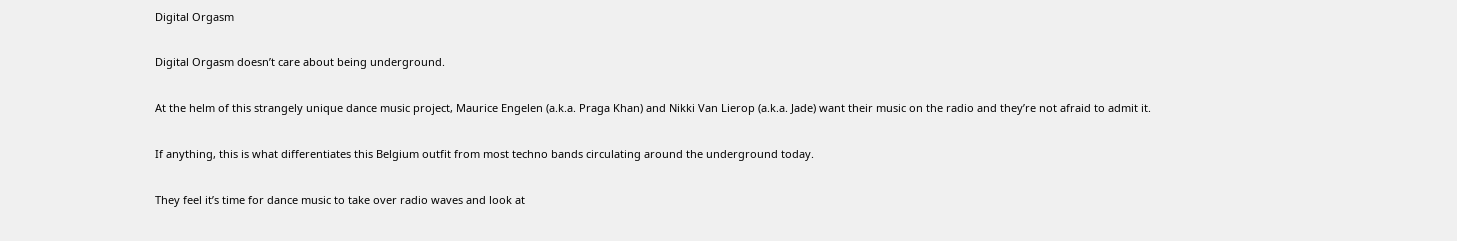Digital Orgasm

Digital Orgasm doesn’t care about being underground.

At the helm of this strangely unique dance music project, Maurice Engelen (a.k.a. Praga Khan) and Nikki Van Lierop (a.k.a. Jade) want their music on the radio and they’re not afraid to admit it.

If anything, this is what differentiates this Belgium outfit from most techno bands circulating around the underground today.

They feel it’s time for dance music to take over radio waves and look at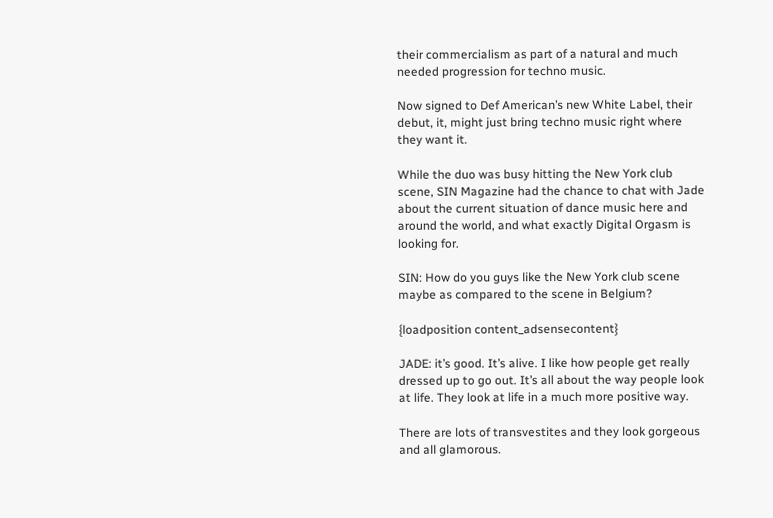their commercialism as part of a natural and much needed progression for techno music.

Now signed to Def American’s new White Label, their debut, it, might just bring techno music right where they want it.

While the duo was busy hitting the New York club scene, SIN Magazine had the chance to chat with Jade about the current situation of dance music here and around the world, and what exactly Digital Orgasm is looking for.

SIN: How do you guys like the New York club scene maybe as compared to the scene in Belgium?

{loadposition content_adsensecontent}

JADE: it’s good. It’s alive. I like how people get really dressed up to go out. It’s all about the way people look at life. They look at life in a much more positive way.

There are lots of transvestites and they look gorgeous and all glamorous.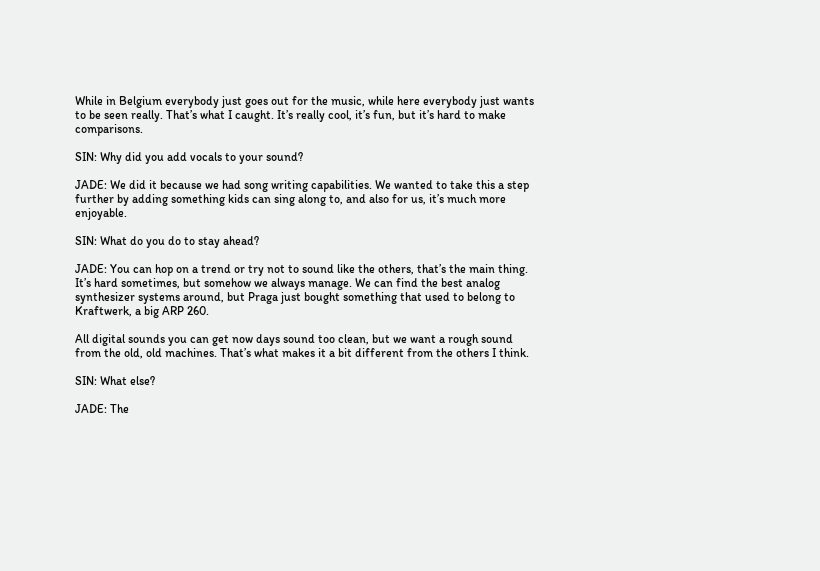While in Belgium everybody just goes out for the music, while here everybody just wants to be seen really. That’s what I caught. It’s really cool, it’s fun, but it’s hard to make comparisons.

SIN: Why did you add vocals to your sound?

JADE: We did it because we had song writing capabilities. We wanted to take this a step further by adding something kids can sing along to, and also for us, it’s much more enjoyable.

SIN: What do you do to stay ahead?

JADE: You can hop on a trend or try not to sound like the others, that’s the main thing. It’s hard sometimes, but somehow we always manage. We can find the best analog synthesizer systems around, but Praga just bought something that used to belong to Kraftwerk, a big ARP 260.

All digital sounds you can get now days sound too clean, but we want a rough sound from the old, old machines. That’s what makes it a bit different from the others I think.

SIN: What else?

JADE: The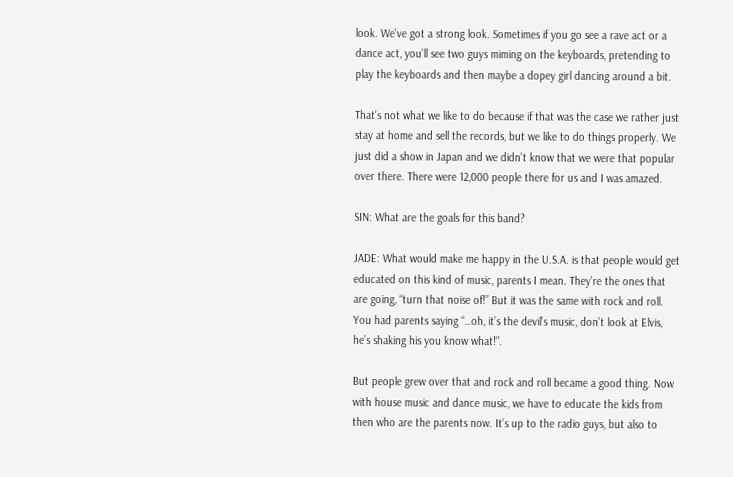look. We’ve got a strong look. Sometimes if you go see a rave act or a dance act, you’ll see two guys miming on the keyboards, pretending to play the keyboards and then maybe a dopey girl dancing around a bit.

That’s not what we like to do because if that was the case we rather just stay at home and sell the records, but we like to do things properly. We just did a show in Japan and we didn’t know that we were that popular over there. There were 12,000 people there for us and I was amazed.

SIN: What are the goals for this band?

JADE: What would make me happy in the U.S.A. is that people would get educated on this kind of music, parents I mean. They’re the ones that are going, “turn that noise of!” But it was the same with rock and roll. You had parents saying “…oh, it’s the devil’s music, don’t look at Elvis, he’s shaking his you know what!”.

But people grew over that and rock and roll became a good thing. Now with house music and dance music, we have to educate the kids from then who are the parents now. It’s up to the radio guys, but also to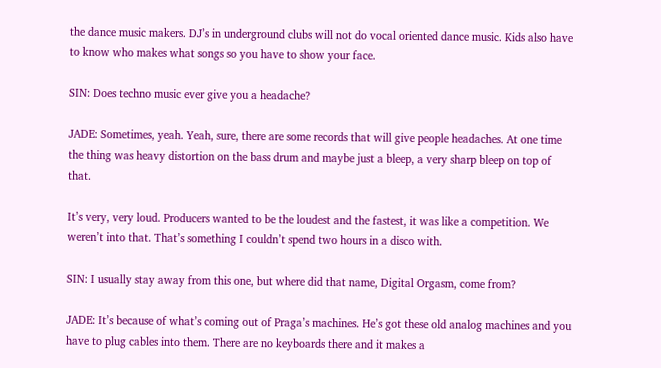the dance music makers. DJ’s in underground clubs will not do vocal oriented dance music. Kids also have to know who makes what songs so you have to show your face.

SIN: Does techno music ever give you a headache?

JADE: Sometimes, yeah. Yeah, sure, there are some records that will give people headaches. At one time the thing was heavy distortion on the bass drum and maybe just a bleep, a very sharp bleep on top of that.

It’s very, very loud. Producers wanted to be the loudest and the fastest, it was like a competition. We weren’t into that. That’s something I couldn’t spend two hours in a disco with.

SIN: I usually stay away from this one, but where did that name, Digital Orgasm, come from?

JADE: It’s because of what’s coming out of Praga’s machines. He’s got these old analog machines and you have to plug cables into them. There are no keyboards there and it makes a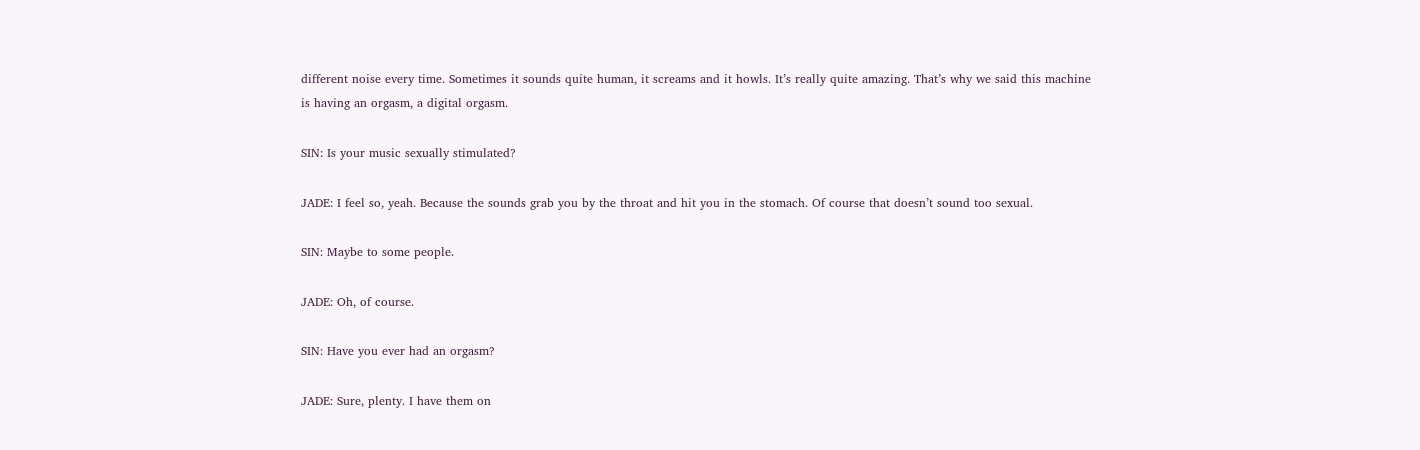different noise every time. Sometimes it sounds quite human, it screams and it howls. It’s really quite amazing. That’s why we said this machine is having an orgasm, a digital orgasm.

SIN: Is your music sexually stimulated?

JADE: I feel so, yeah. Because the sounds grab you by the throat and hit you in the stomach. Of course that doesn’t sound too sexual.

SIN: Maybe to some people.

JADE: Oh, of course.

SIN: Have you ever had an orgasm?

JADE: Sure, plenty. I have them on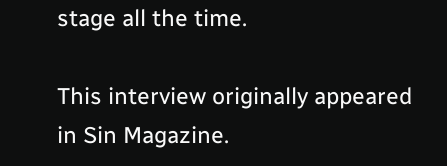stage all the time.

This interview originally appeared in Sin Magazine.